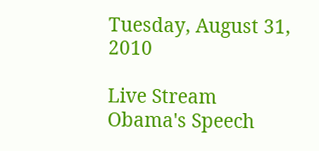Tuesday, August 31, 2010

Live Stream Obama's Speech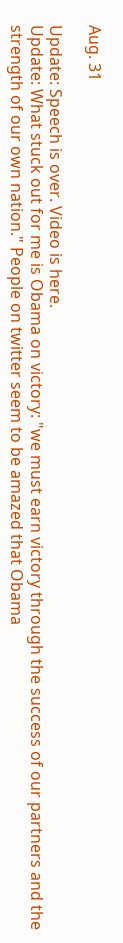Aug. 31

Update: Speech is over. Video is here.
Update: What stuck out for me is Obama on victory: "we must earn victory through the success of our partners and the strength of our own nation." People on twitter seem to be amazed that Obama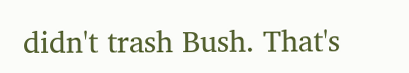didn't trash Bush. That's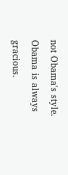not Obama's style. Obama is always gracious.